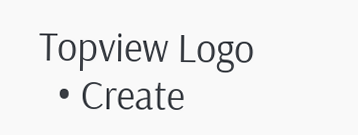Topview Logo
  • Create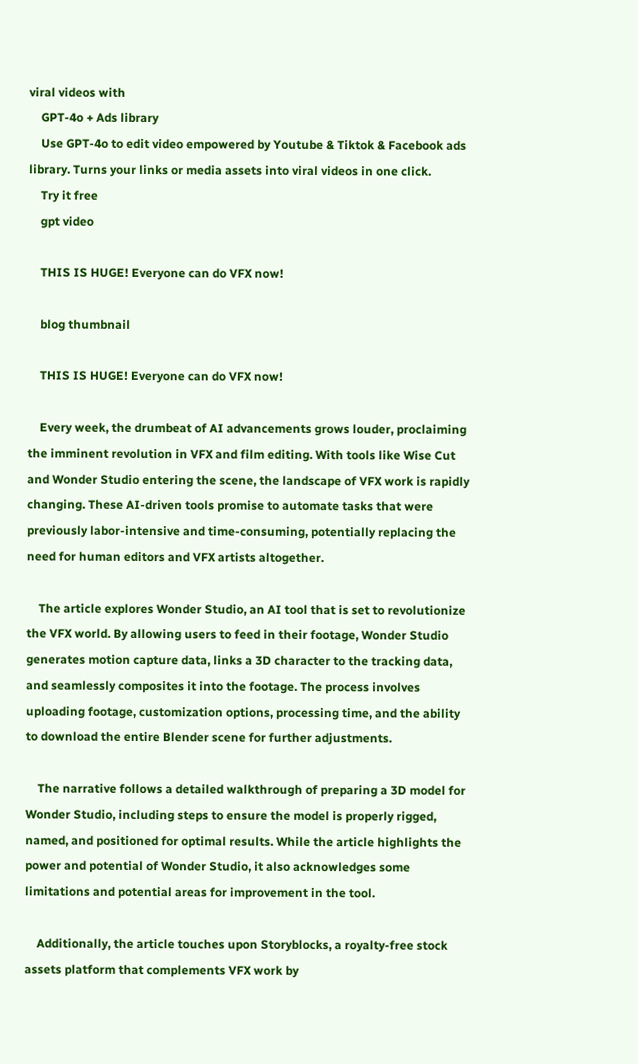viral videos with
    GPT-4o + Ads library
    Use GPT-4o to edit video empowered by Youtube & Tiktok & Facebook ads library. Turns your links or media assets into viral videos in one click.
    Try it free
    gpt video

    THIS IS HUGE! Everyone can do VFX now!

    blog thumbnail

    THIS IS HUGE! Everyone can do VFX now!

    Every week, the drumbeat of AI advancements grows louder, proclaiming the imminent revolution in VFX and film editing. With tools like Wise Cut and Wonder Studio entering the scene, the landscape of VFX work is rapidly changing. These AI-driven tools promise to automate tasks that were previously labor-intensive and time-consuming, potentially replacing the need for human editors and VFX artists altogether.

    The article explores Wonder Studio, an AI tool that is set to revolutionize the VFX world. By allowing users to feed in their footage, Wonder Studio generates motion capture data, links a 3D character to the tracking data, and seamlessly composites it into the footage. The process involves uploading footage, customization options, processing time, and the ability to download the entire Blender scene for further adjustments.

    The narrative follows a detailed walkthrough of preparing a 3D model for Wonder Studio, including steps to ensure the model is properly rigged, named, and positioned for optimal results. While the article highlights the power and potential of Wonder Studio, it also acknowledges some limitations and potential areas for improvement in the tool.

    Additionally, the article touches upon Storyblocks, a royalty-free stock assets platform that complements VFX work by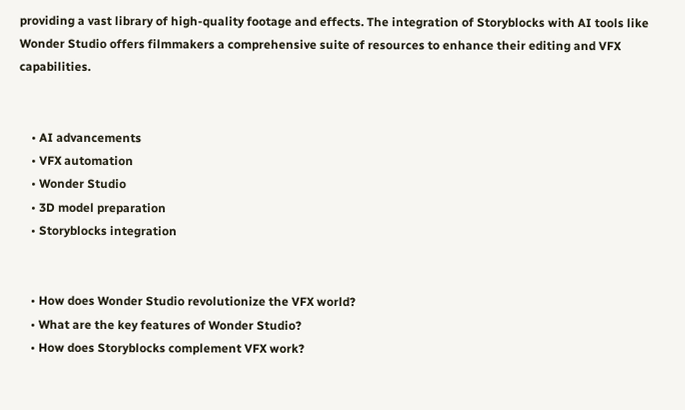providing a vast library of high-quality footage and effects. The integration of Storyblocks with AI tools like Wonder Studio offers filmmakers a comprehensive suite of resources to enhance their editing and VFX capabilities.


    • AI advancements
    • VFX automation
    • Wonder Studio
    • 3D model preparation
    • Storyblocks integration


    • How does Wonder Studio revolutionize the VFX world?
    • What are the key features of Wonder Studio?
    • How does Storyblocks complement VFX work?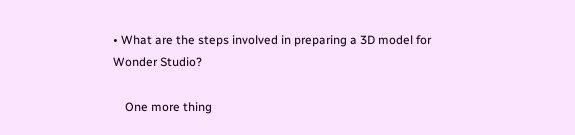• What are the steps involved in preparing a 3D model for Wonder Studio?

    One more thing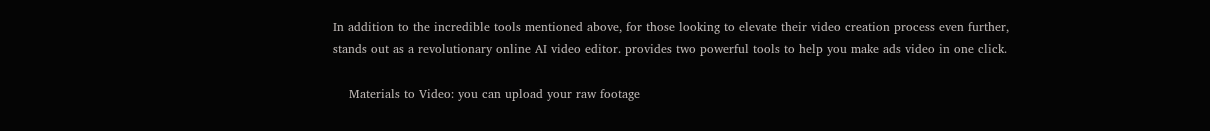In addition to the incredible tools mentioned above, for those looking to elevate their video creation process even further, stands out as a revolutionary online AI video editor. provides two powerful tools to help you make ads video in one click.

    Materials to Video: you can upload your raw footage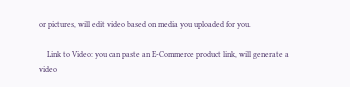or pictures, will edit video based on media you uploaded for you.

    Link to Video: you can paste an E-Commerce product link, will generate a video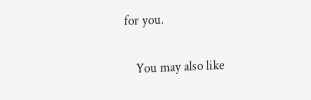for you.

    You may also like